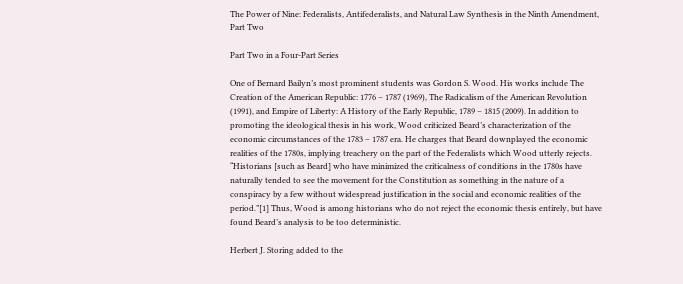The Power of Nine: Federalists, Antifederalists, and Natural Law Synthesis in the Ninth Amendment, Part Two

Part Two in a Four-Part Series

One of Bernard Bailyn’s most prominent students was Gordon S. Wood. His works include The Creation of the American Republic: 1776 – 1787 (1969), The Radicalism of the American Revolution (1991), and Empire of Liberty: A History of the Early Republic, 1789 – 1815 (2009). In addition to promoting the ideological thesis in his work, Wood criticized Beard’s characterization of the economic circumstances of the 1783 – 1787 era. He charges that Beard downplayed the economic realities of the 1780s, implying treachery on the part of the Federalists which Wood utterly rejects. “Historians [such as Beard] who have minimized the criticalness of conditions in the 1780s have naturally tended to see the movement for the Constitution as something in the nature of a conspiracy by a few without widespread justification in the social and economic realities of the period.”[1] Thus, Wood is among historians who do not reject the economic thesis entirely, but have found Beard’s analysis to be too deterministic.

Herbert J. Storing added to the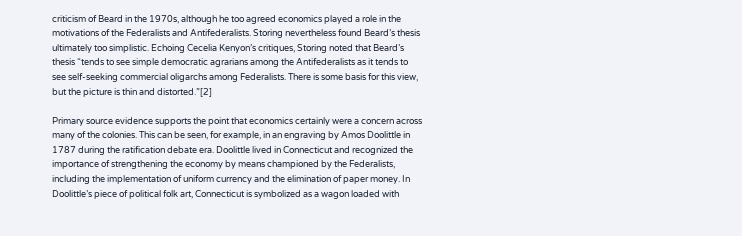criticism of Beard in the 1970s, although he too agreed economics played a role in the motivations of the Federalists and Antifederalists. Storing nevertheless found Beard’s thesis ultimately too simplistic. Echoing Cecelia Kenyon’s critiques, Storing noted that Beard’s thesis “tends to see simple democratic agrarians among the Antifederalists as it tends to see self-seeking commercial oligarchs among Federalists. There is some basis for this view, but the picture is thin and distorted.”[2]

Primary source evidence supports the point that economics certainly were a concern across many of the colonies. This can be seen, for example, in an engraving by Amos Doolittle in 1787 during the ratification debate era. Doolittle lived in Connecticut and recognized the importance of strengthening the economy by means championed by the Federalists, including the implementation of uniform currency and the elimination of paper money. In Doolittle’s piece of political folk art, Connecticut is symbolized as a wagon loaded with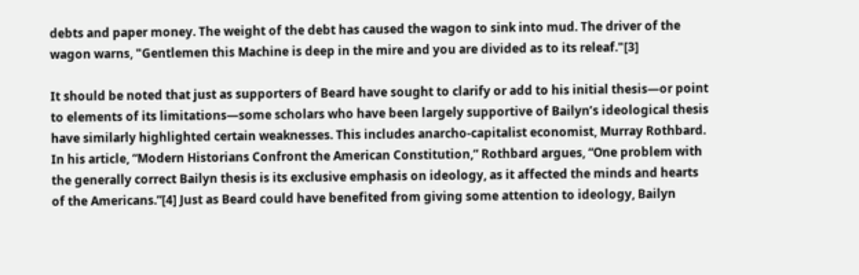debts and paper money. The weight of the debt has caused the wagon to sink into mud. The driver of the wagon warns, "Gentlemen this Machine is deep in the mire and you are divided as to its releaf."[3]

It should be noted that just as supporters of Beard have sought to clarify or add to his initial thesis—or point to elements of its limitations—some scholars who have been largely supportive of Bailyn’s ideological thesis have similarly highlighted certain weaknesses. This includes anarcho-capitalist economist, Murray Rothbard. In his article, “Modern Historians Confront the American Constitution,” Rothbard argues, “One problem with the generally correct Bailyn thesis is its exclusive emphasis on ideology, as it affected the minds and hearts of the Americans.”[4] Just as Beard could have benefited from giving some attention to ideology, Bailyn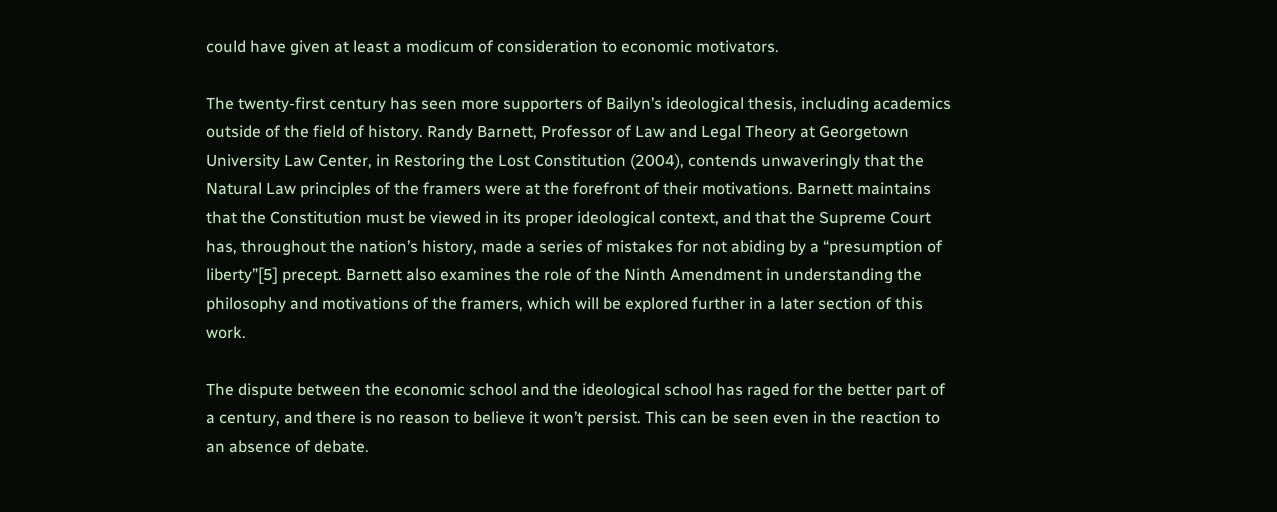could have given at least a modicum of consideration to economic motivators.

The twenty-first century has seen more supporters of Bailyn’s ideological thesis, including academics outside of the field of history. Randy Barnett, Professor of Law and Legal Theory at Georgetown University Law Center, in Restoring the Lost Constitution (2004), contends unwaveringly that the Natural Law principles of the framers were at the forefront of their motivations. Barnett maintains that the Constitution must be viewed in its proper ideological context, and that the Supreme Court has, throughout the nation’s history, made a series of mistakes for not abiding by a “presumption of liberty”[5] precept. Barnett also examines the role of the Ninth Amendment in understanding the philosophy and motivations of the framers, which will be explored further in a later section of this work.

The dispute between the economic school and the ideological school has raged for the better part of a century, and there is no reason to believe it won’t persist. This can be seen even in the reaction to an absence of debate.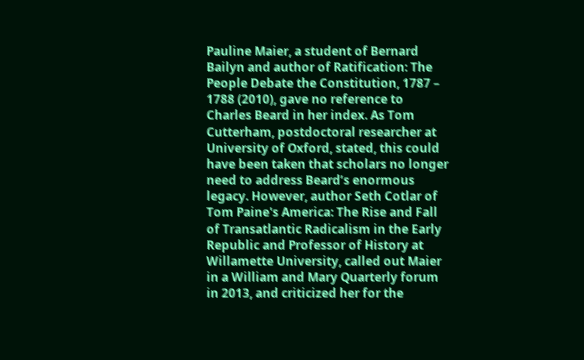Pauline Maier, a student of Bernard Bailyn and author of Ratification: The People Debate the Constitution, 1787 – 1788 (2010), gave no reference to Charles Beard in her index. As Tom Cutterham, postdoctoral researcher at University of Oxford, stated, this could have been taken that scholars no longer need to address Beard’s enormous legacy. However, author Seth Cotlar of Tom Paine's America: The Rise and Fall of Transatlantic Radicalism in the Early Republic and Professor of History at Willamette University, called out Maier in a William and Mary Quarterly forum in 2013, and criticized her for the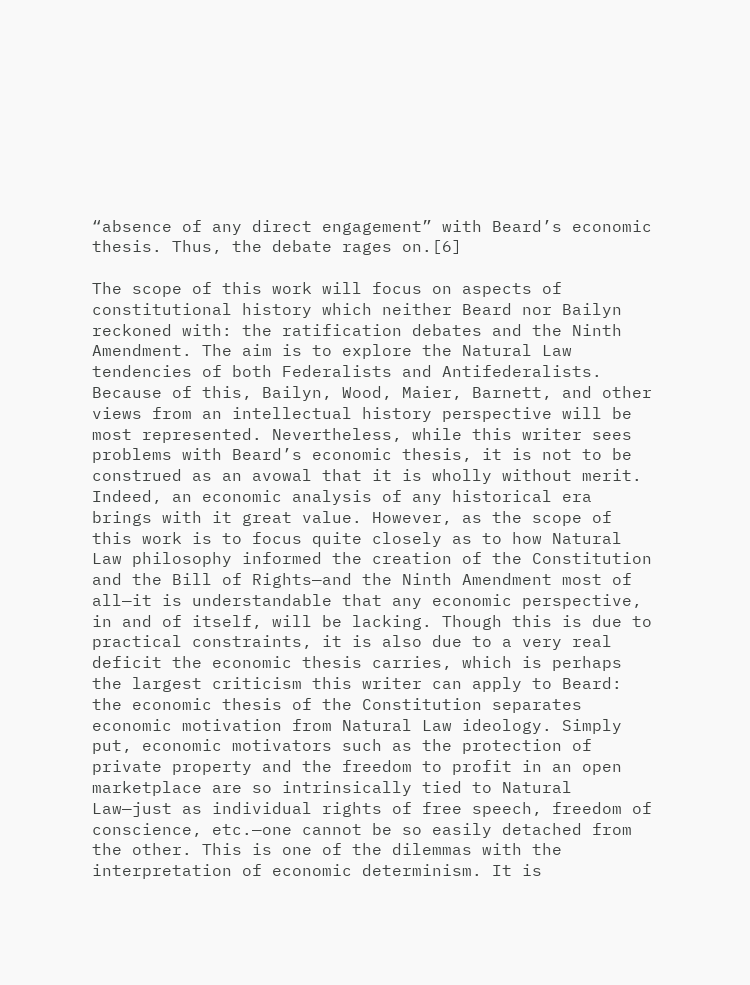“absence of any direct engagement” with Beard’s economic thesis. Thus, the debate rages on.[6]

The scope of this work will focus on aspects of constitutional history which neither Beard nor Bailyn reckoned with: the ratification debates and the Ninth Amendment. The aim is to explore the Natural Law tendencies of both Federalists and Antifederalists. Because of this, Bailyn, Wood, Maier, Barnett, and other views from an intellectual history perspective will be most represented. Nevertheless, while this writer sees problems with Beard’s economic thesis, it is not to be construed as an avowal that it is wholly without merit. Indeed, an economic analysis of any historical era brings with it great value. However, as the scope of this work is to focus quite closely as to how Natural Law philosophy informed the creation of the Constitution and the Bill of Rights—and the Ninth Amendment most of all—it is understandable that any economic perspective, in and of itself, will be lacking. Though this is due to practical constraints, it is also due to a very real deficit the economic thesis carries, which is perhaps the largest criticism this writer can apply to Beard: the economic thesis of the Constitution separates economic motivation from Natural Law ideology. Simply put, economic motivators such as the protection of private property and the freedom to profit in an open marketplace are so intrinsically tied to Natural Law—just as individual rights of free speech, freedom of conscience, etc.—one cannot be so easily detached from the other. This is one of the dilemmas with the interpretation of economic determinism. It is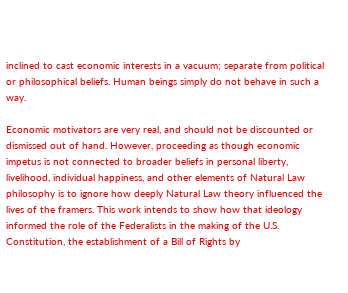inclined to cast economic interests in a vacuum; separate from political or philosophical beliefs. Human beings simply do not behave in such a way.

Economic motivators are very real, and should not be discounted or dismissed out of hand. However, proceeding as though economic impetus is not connected to broader beliefs in personal liberty, livelihood, individual happiness, and other elements of Natural Law philosophy is to ignore how deeply Natural Law theory influenced the lives of the framers. This work intends to show how that ideology informed the role of the Federalists in the making of the U.S. Constitution, the establishment of a Bill of Rights by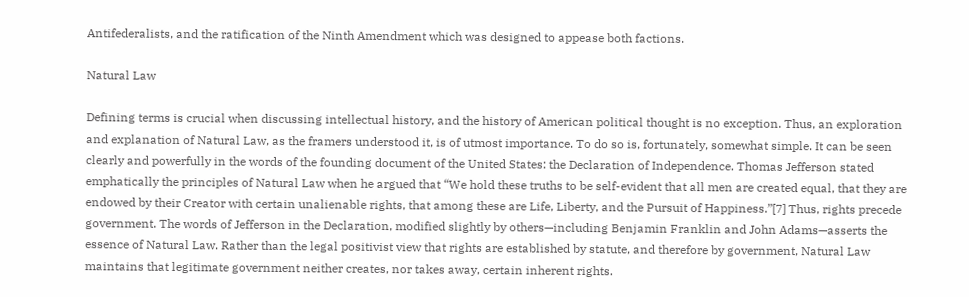Antifederalists, and the ratification of the Ninth Amendment which was designed to appease both factions.

Natural Law

Defining terms is crucial when discussing intellectual history, and the history of American political thought is no exception. Thus, an exploration and explanation of Natural Law, as the framers understood it, is of utmost importance. To do so is, fortunately, somewhat simple. It can be seen clearly and powerfully in the words of the founding document of the United States: the Declaration of Independence. Thomas Jefferson stated emphatically the principles of Natural Law when he argued that “We hold these truths to be self-evident that all men are created equal, that they are endowed by their Creator with certain unalienable rights, that among these are Life, Liberty, and the Pursuit of Happiness.”[7] Thus, rights precede government. The words of Jefferson in the Declaration, modified slightly by others—including Benjamin Franklin and John Adams—asserts the essence of Natural Law. Rather than the legal positivist view that rights are established by statute, and therefore by government, Natural Law maintains that legitimate government neither creates, nor takes away, certain inherent rights.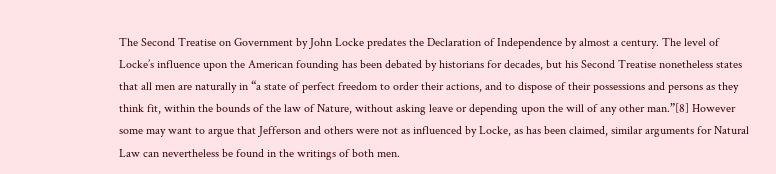The Second Treatise on Government by John Locke predates the Declaration of Independence by almost a century. The level of Locke’s influence upon the American founding has been debated by historians for decades, but his Second Treatise nonetheless states that all men are naturally in “a state of perfect freedom to order their actions, and to dispose of their possessions and persons as they think fit, within the bounds of the law of Nature, without asking leave or depending upon the will of any other man.”[8] However some may want to argue that Jefferson and others were not as influenced by Locke, as has been claimed, similar arguments for Natural Law can nevertheless be found in the writings of both men.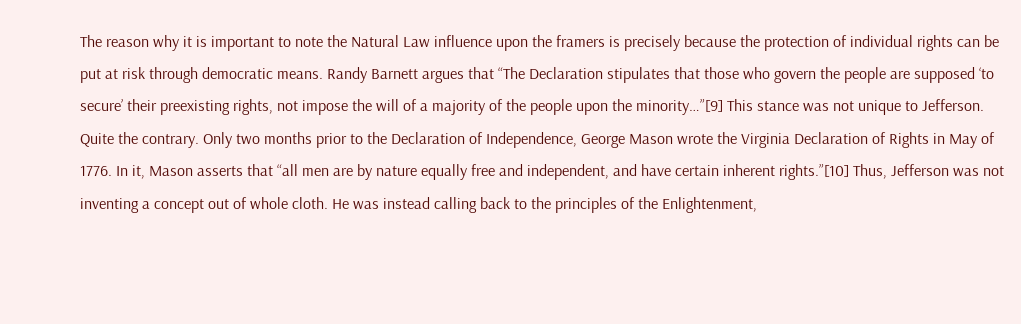The reason why it is important to note the Natural Law influence upon the framers is precisely because the protection of individual rights can be put at risk through democratic means. Randy Barnett argues that “The Declaration stipulates that those who govern the people are supposed ‘to secure’ their preexisting rights, not impose the will of a majority of the people upon the minority…”[9] This stance was not unique to Jefferson. Quite the contrary. Only two months prior to the Declaration of Independence, George Mason wrote the Virginia Declaration of Rights in May of 1776. In it, Mason asserts that “all men are by nature equally free and independent, and have certain inherent rights.”[10] Thus, Jefferson was not inventing a concept out of whole cloth. He was instead calling back to the principles of the Enlightenment,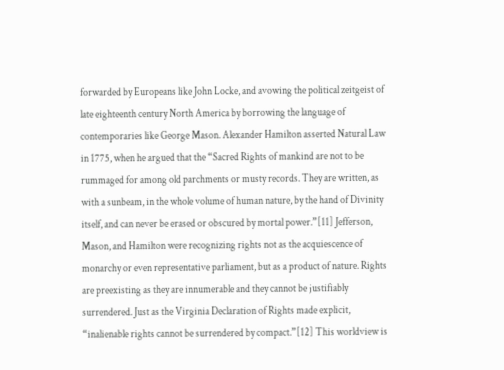forwarded by Europeans like John Locke, and avowing the political zeitgeist of late eighteenth century North America by borrowing the language of contemporaries like George Mason. Alexander Hamilton asserted Natural Law in 1775, when he argued that the “Sacred Rights of mankind are not to be rummaged for among old parchments or musty records. They are written, as with a sunbeam, in the whole volume of human nature, by the hand of Divinity itself, and can never be erased or obscured by mortal power.”[11] Jefferson, Mason, and Hamilton were recognizing rights not as the acquiescence of monarchy or even representative parliament, but as a product of nature. Rights are preexisting as they are innumerable and they cannot be justifiably surrendered. Just as the Virginia Declaration of Rights made explicit, “inalienable rights cannot be surrendered by compact.”[12] This worldview is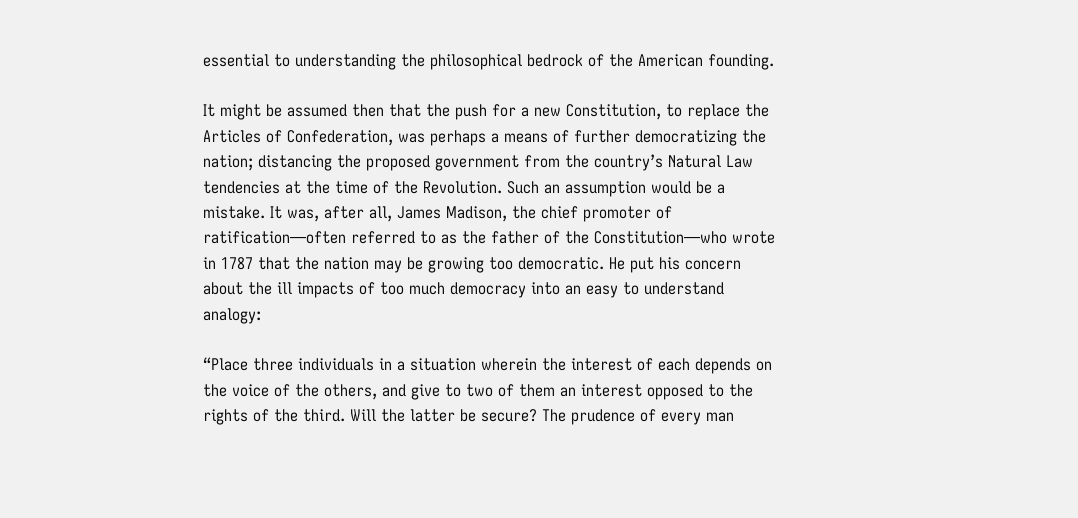essential to understanding the philosophical bedrock of the American founding.

It might be assumed then that the push for a new Constitution, to replace the Articles of Confederation, was perhaps a means of further democratizing the nation; distancing the proposed government from the country’s Natural Law tendencies at the time of the Revolution. Such an assumption would be a mistake. It was, after all, James Madison, the chief promoter of ratification—often referred to as the father of the Constitution—who wrote in 1787 that the nation may be growing too democratic. He put his concern about the ill impacts of too much democracy into an easy to understand analogy:

“Place three individuals in a situation wherein the interest of each depends on the voice of the others, and give to two of them an interest opposed to the rights of the third. Will the latter be secure? The prudence of every man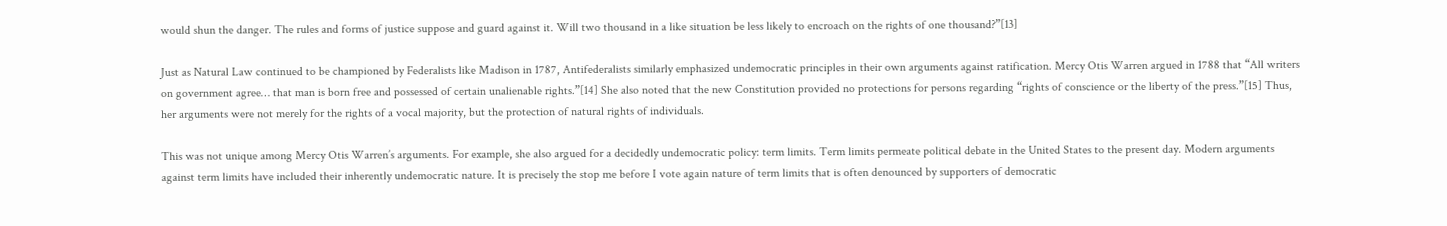would shun the danger. The rules and forms of justice suppose and guard against it. Will two thousand in a like situation be less likely to encroach on the rights of one thousand?”[13]

Just as Natural Law continued to be championed by Federalists like Madison in 1787, Antifederalists similarly emphasized undemocratic principles in their own arguments against ratification. Mercy Otis Warren argued in 1788 that “All writers on government agree… that man is born free and possessed of certain unalienable rights.”[14] She also noted that the new Constitution provided no protections for persons regarding “rights of conscience or the liberty of the press.”[15] Thus, her arguments were not merely for the rights of a vocal majority, but the protection of natural rights of individuals.

This was not unique among Mercy Otis Warren’s arguments. For example, she also argued for a decidedly undemocratic policy: term limits. Term limits permeate political debate in the United States to the present day. Modern arguments against term limits have included their inherently undemocratic nature. It is precisely the stop me before I vote again nature of term limits that is often denounced by supporters of democratic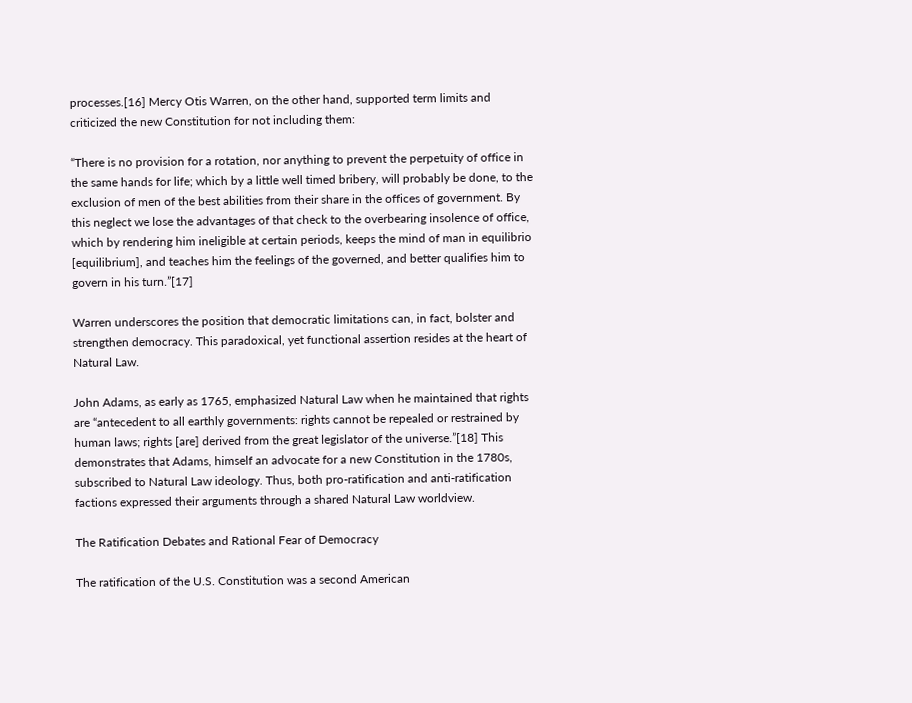processes.[16] Mercy Otis Warren, on the other hand, supported term limits and criticized the new Constitution for not including them:

“There is no provision for a rotation, nor anything to prevent the perpetuity of office in the same hands for life; which by a little well timed bribery, will probably be done, to the exclusion of men of the best abilities from their share in the offices of government. By this neglect we lose the advantages of that check to the overbearing insolence of office, which by rendering him ineligible at certain periods, keeps the mind of man in equilibrio [equilibrium], and teaches him the feelings of the governed, and better qualifies him to govern in his turn.”[17]

Warren underscores the position that democratic limitations can, in fact, bolster and strengthen democracy. This paradoxical, yet functional assertion resides at the heart of Natural Law.

John Adams, as early as 1765, emphasized Natural Law when he maintained that rights are “antecedent to all earthly governments: rights cannot be repealed or restrained by human laws; rights [are] derived from the great legislator of the universe.”[18] This demonstrates that Adams, himself an advocate for a new Constitution in the 1780s, subscribed to Natural Law ideology. Thus, both pro-ratification and anti-ratification factions expressed their arguments through a shared Natural Law worldview.

The Ratification Debates and Rational Fear of Democracy

The ratification of the U.S. Constitution was a second American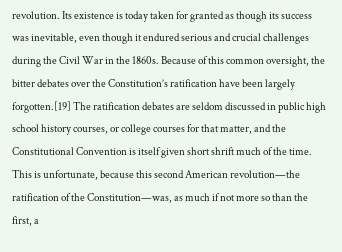revolution. Its existence is today taken for granted as though its success was inevitable, even though it endured serious and crucial challenges during the Civil War in the 1860s. Because of this common oversight, the bitter debates over the Constitution’s ratification have been largely forgotten.[19] The ratification debates are seldom discussed in public high school history courses, or college courses for that matter, and the Constitutional Convention is itself given short shrift much of the time. This is unfortunate, because this second American revolution—the ratification of the Constitution—was, as much if not more so than the first, a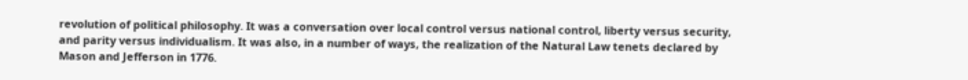revolution of political philosophy. It was a conversation over local control versus national control, liberty versus security, and parity versus individualism. It was also, in a number of ways, the realization of the Natural Law tenets declared by Mason and Jefferson in 1776.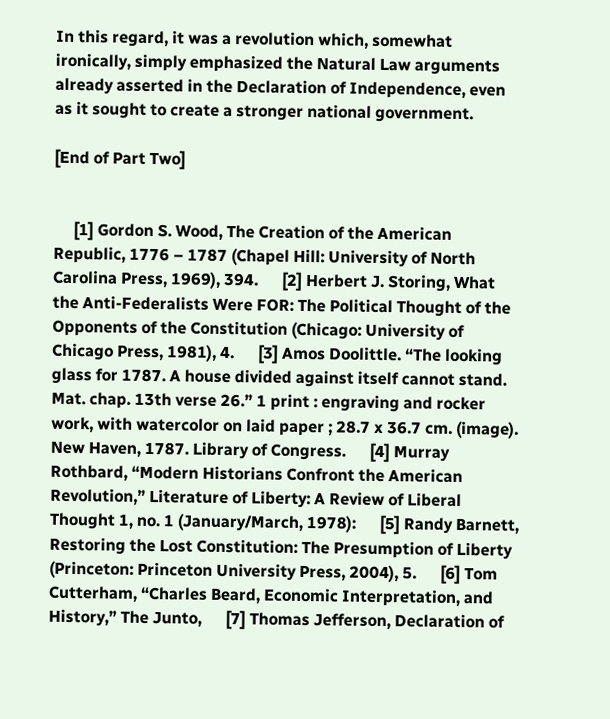In this regard, it was a revolution which, somewhat ironically, simply emphasized the Natural Law arguments already asserted in the Declaration of Independence, even as it sought to create a stronger national government.

[End of Part Two]


     [1] Gordon S. Wood, The Creation of the American Republic, 1776 – 1787 (Chapel Hill: University of North Carolina Press, 1969), 394.      [2] Herbert J. Storing, What the Anti-Federalists Were FOR: The Political Thought of the Opponents of the Constitution (Chicago: University of Chicago Press, 1981), 4.      [3] Amos Doolittle. “The looking glass for 1787. A house divided against itself cannot stand. Mat. chap. 13th verse 26.” 1 print : engraving and rocker work, with watercolor on laid paper ; 28.7 x 36.7 cm. (image). New Haven, 1787. Library of Congress.      [4] Murray Rothbard, “Modern Historians Confront the American Revolution,” Literature of Liberty: A Review of Liberal Thought 1, no. 1 (January/March, 1978):      [5] Randy Barnett, Restoring the Lost Constitution: The Presumption of Liberty (Princeton: Princeton University Press, 2004), 5.      [6] Tom Cutterham, “Charles Beard, Economic Interpretation, and History,” The Junto,      [7] Thomas Jefferson, Declaration of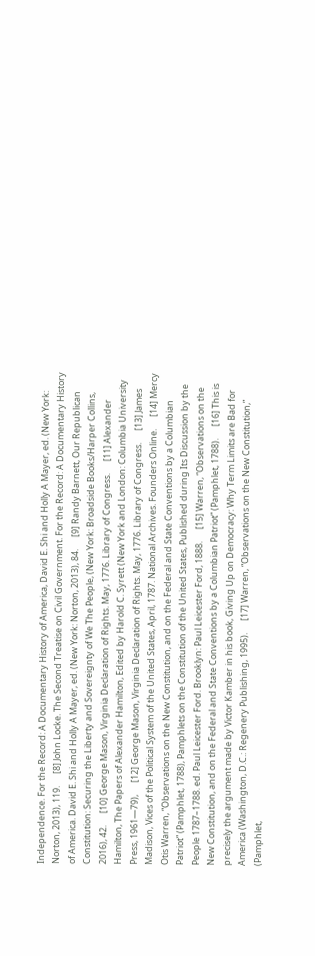Independence. For the Record: A Documentary History of America, David E. Shi and Holly A Mayer, ed. (New York: Norton, 2013), 119.      [8] John Locke. The Second Treatise on Civil Government. For the Record: A Documentary History of America. David E. Shi and Holly A Mayer, ed. (New York: Norton, 2013), 84.      [9] Randy Barnett, Our Republican Constitution: Securing the Liberty and Sovereignty of We The People, (New York: Broadside Books/Harper Collins, 2016), 42.      [10] George Mason, Virginia Declaration of Rights. May, 1776. Library of Congress.      [11] Alexander Hamilton, The Papers of Alexander Hamilton, Edited by Harold C. Syrett (New York and London: Columbia University Press, 1961—79),      [12] George Mason, Virginia Declaration of Rights. May, 1776. Library of Congress.      [13] James Madison, Vices of the Political System of the United States, April, 1787. National Archives. Founders Online.      [14] Mercy Otis Warren, “Observations on the New Constitution, and on the Federal and State Conventions by a Columbian Patriot” (Pamphlet, 1788), Pamphlets on the Constitution of the United States, Published during Its Discussion by the People 1787–1788. ed. Paul Leicester Ford. Brooklyn: Paul Leicester Ford, 1888.      [15] Warren, “Observations on the New Constitution, and on the Federal and State Conventions by a Columbian Patriot” (Pamphlet, 1788).      [16] This is precisely the argument made by Victor Kamber in his book, Giving Up on Democracy: Why Term Limits are Bad for America (Washington, D.C.: Regenery Publishing, 1995).      [17] Warren, “Observations on the New Constitution,” (Pamphlet,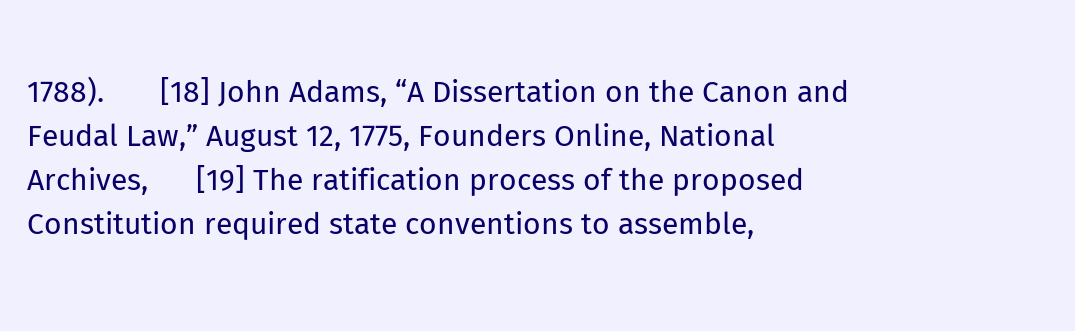1788).       [18] John Adams, “A Dissertation on the Canon and Feudal Law,” August 12, 1775, Founders Online, National Archives,      [19] The ratification process of the proposed Constitution required state conventions to assemble,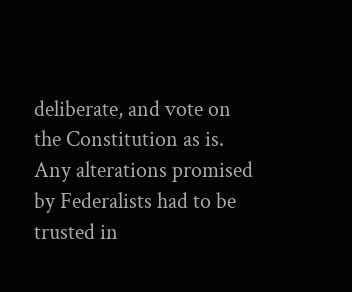deliberate, and vote on the Constitution as is. Any alterations promised by Federalists had to be trusted in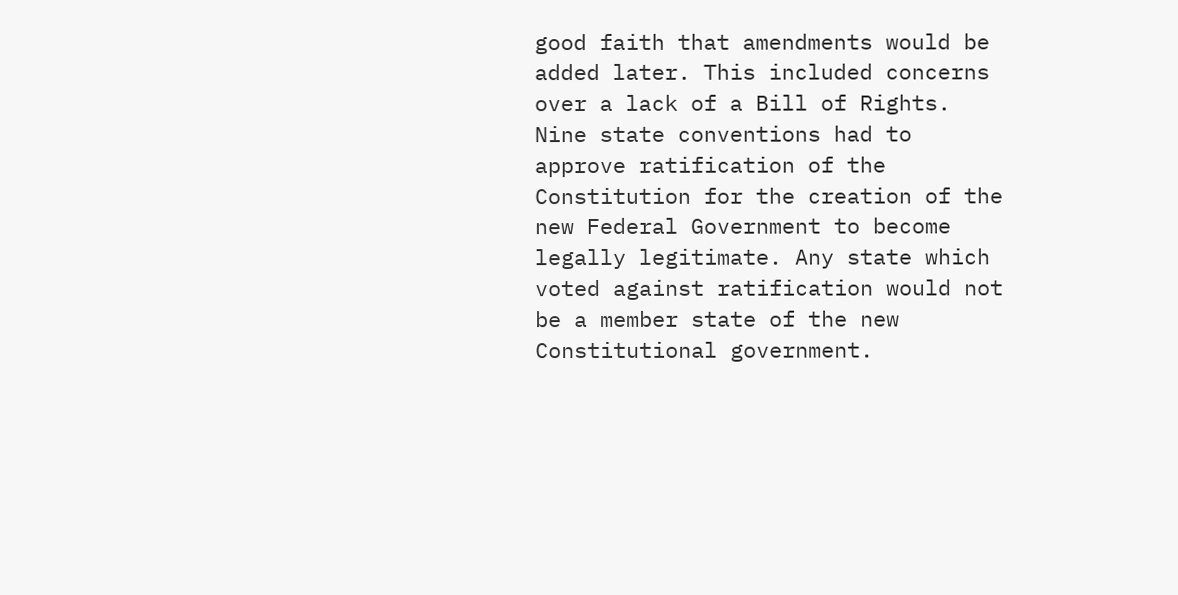good faith that amendments would be added later. This included concerns over a lack of a Bill of Rights. Nine state conventions had to approve ratification of the Constitution for the creation of the new Federal Government to become legally legitimate. Any state which voted against ratification would not be a member state of the new Constitutional government.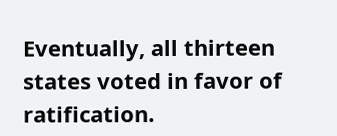Eventually, all thirteen states voted in favor of ratification.